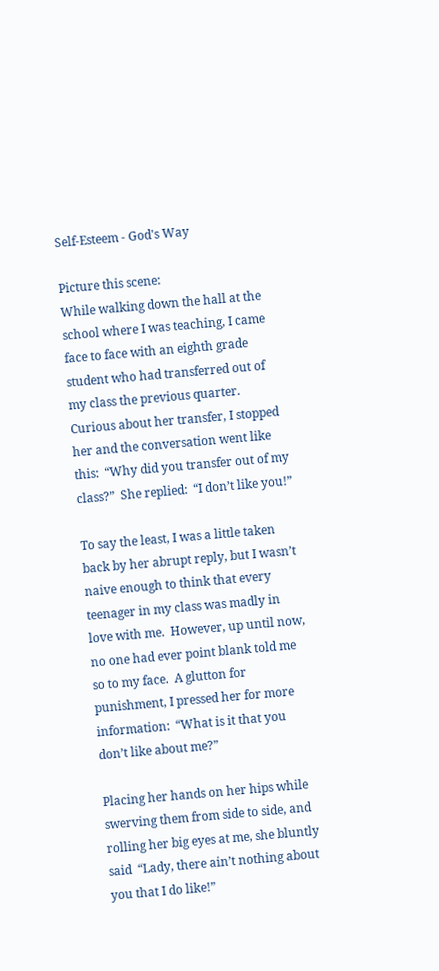Self-Esteem - God's Way

Picture this scene:
While walking down the hall at the school where I was teaching, I came face to face with an eighth grade student who had transferred out of my class the previous quarter.  Curious about her transfer, I stopped her and the conversation went like this:  “Why did you transfer out of my class?”  She replied:  “I don’t like you!”

To say the least, I was a little taken back by her abrupt reply, but I wasn’t naive enough to think that every teenager in my class was madly in love with me.  However, up until now, no one had ever point blank told me so to my face.  A glutton for punishment, I pressed her for more information:  “What is it that you don’t like about me?”

Placing her hands on her hips while swerving them from side to side, and rolling her big eyes at me, she bluntly said  “Lady, there ain’t nothing about you that I do like!”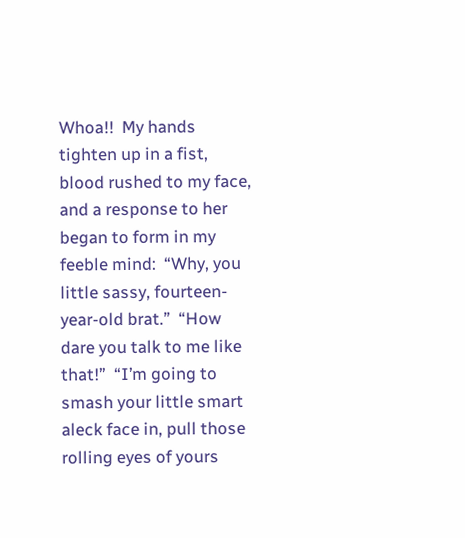Whoa!!  My hands tighten up in a fist, blood rushed to my face, and a response to her began to form in my feeble mind:  “Why, you little sassy, fourteen-year-old brat.”  “How dare you talk to me like that!”  “I’m going to smash your little smart aleck face in, pull those rolling eyes of yours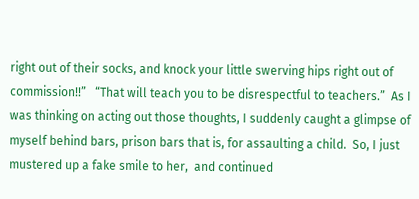right out of their socks, and knock your little swerving hips right out of commission!!”   “That will teach you to be disrespectful to teachers.”  As I was thinking on acting out those thoughts, I suddenly caught a glimpse of myself behind bars, prison bars that is, for assaulting a child.  So, I just mustered up a fake smile to her,  and continued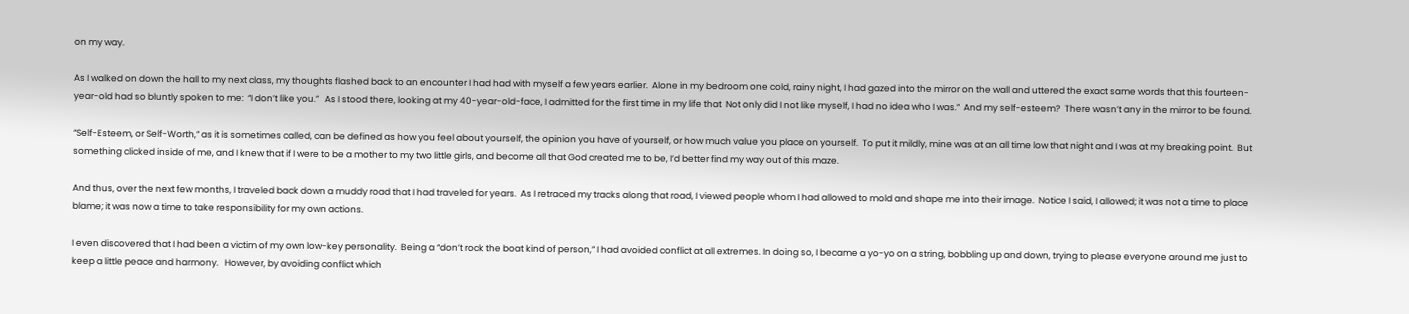on my way.

As I walked on down the hall to my next class, my thoughts flashed back to an encounter I had had with myself a few years earlier.  Alone in my bedroom one cold, rainy night, I had gazed into the mirror on the wall and uttered the exact same words that this fourteen-year-old had so bluntly spoken to me:  “I don’t like you.”   As I stood there, looking at my 40-year-old-face, I admitted for the first time in my life that  Not only did I not like myself, I had no idea who I was.”  And my self-esteem?  There wasn’t any in the mirror to be found.

“Self-Esteem, or Self-Worth,” as it is sometimes called, can be defined as how you feel about yourself, the opinion you have of yourself, or how much value you place on yourself.  To put it mildly, mine was at an all time low that night and I was at my breaking point.  But something clicked inside of me, and I knew that if I were to be a mother to my two little girls, and become all that God created me to be, I’d better find my way out of this maze.

And thus, over the next few months, I traveled back down a muddy road that I had traveled for years.  As I retraced my tracks along that road, I viewed people whom I had allowed to mold and shape me into their image.  Notice I said, I allowed; it was not a time to place blame; it was now a time to take responsibility for my own actions.

I even discovered that I had been a victim of my own low-key personality.  Being a “don’t rock the boat kind of person,” I had avoided conflict at all extremes. In doing so, I became a yo-yo on a string, bobbling up and down, trying to please everyone around me just to keep a little peace and harmony.   However, by avoiding conflict which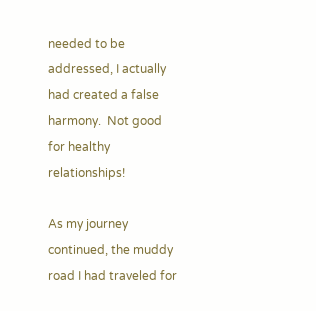needed to be addressed, I actually had created a false harmony.  Not good for healthy relationships!

As my journey continued, the muddy road I had traveled for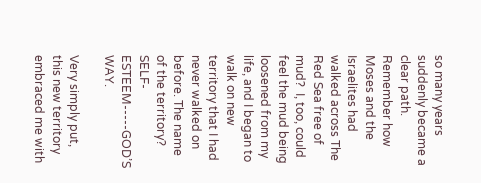so many years suddenly became a clear path.  Remember how Moses and the Israelites had walked across The Red Sea free of mud?  I, too, could feel the mud being loosened from my life, and I began to walk on new territory that I had never walked on before. The name of the territory?  SELF-ESTEEM-----GOD’S WAY.

Very simply put, this new territory embraced me with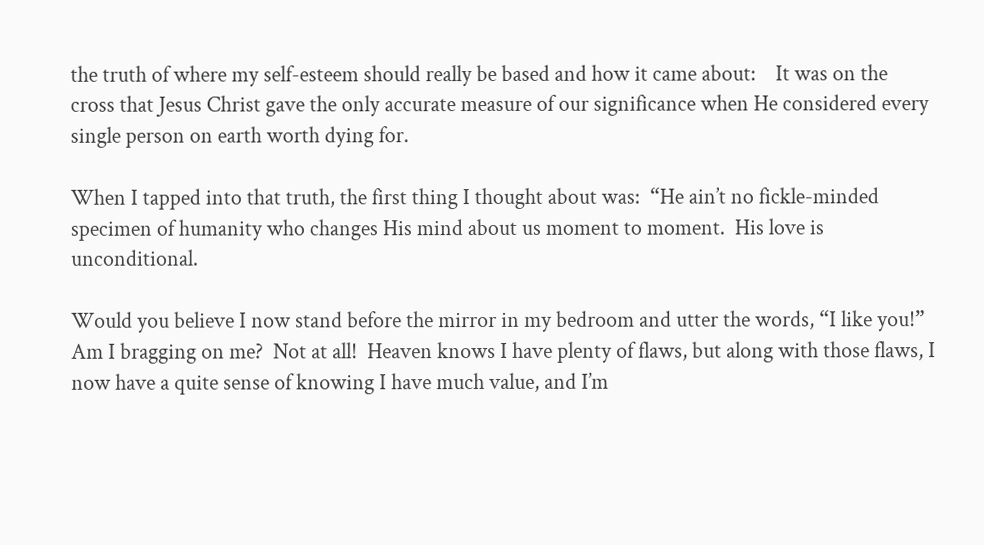the truth of where my self-esteem should really be based and how it came about:    It was on the cross that Jesus Christ gave the only accurate measure of our significance when He considered every single person on earth worth dying for.

When I tapped into that truth, the first thing I thought about was:  “He ain’t no fickle-minded specimen of humanity who changes His mind about us moment to moment.  His love is unconditional.

Would you believe I now stand before the mirror in my bedroom and utter the words, “I like you!”  Am I bragging on me?  Not at all!  Heaven knows I have plenty of flaws, but along with those flaws, I now have a quite sense of knowing I have much value, and I’m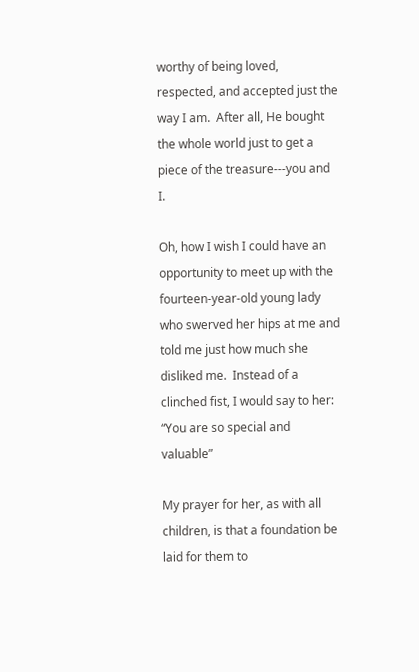worthy of being loved, respected, and accepted just the way I am.  After all, He bought the whole world just to get a piece of the treasure---you and I.

Oh, how I wish I could have an opportunity to meet up with the fourteen-year-old young lady who swerved her hips at me and told me just how much she disliked me.  Instead of a clinched fist, I would say to her:  “You are so special and valuable”

My prayer for her, as with all children, is that a foundation be laid for them to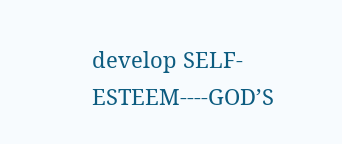develop SELF-ESTEEM----GOD’S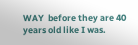WAY  before they are 40 years old like I was.